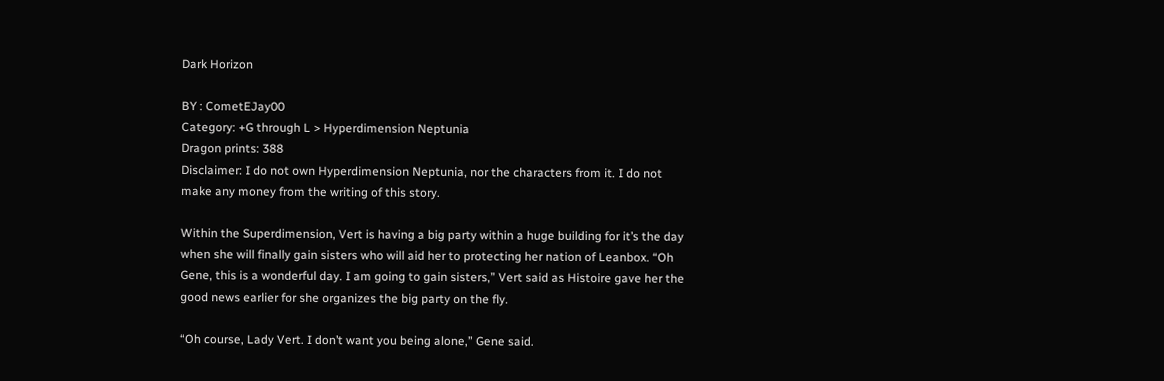Dark Horizon

BY : CometEJay00
Category: +G through L > Hyperdimension Neptunia
Dragon prints: 388
Disclaimer: I do not own Hyperdimension Neptunia, nor the characters from it. I do not make any money from the writing of this story.

Within the Superdimension, Vert is having a big party within a huge building for it’s the day when she will finally gain sisters who will aid her to protecting her nation of Leanbox. “Oh Gene, this is a wonderful day. I am going to gain sisters,” Vert said as Histoire gave her the good news earlier for she organizes the big party on the fly.

“Oh course, Lady Vert. I don’t want you being alone,” Gene said.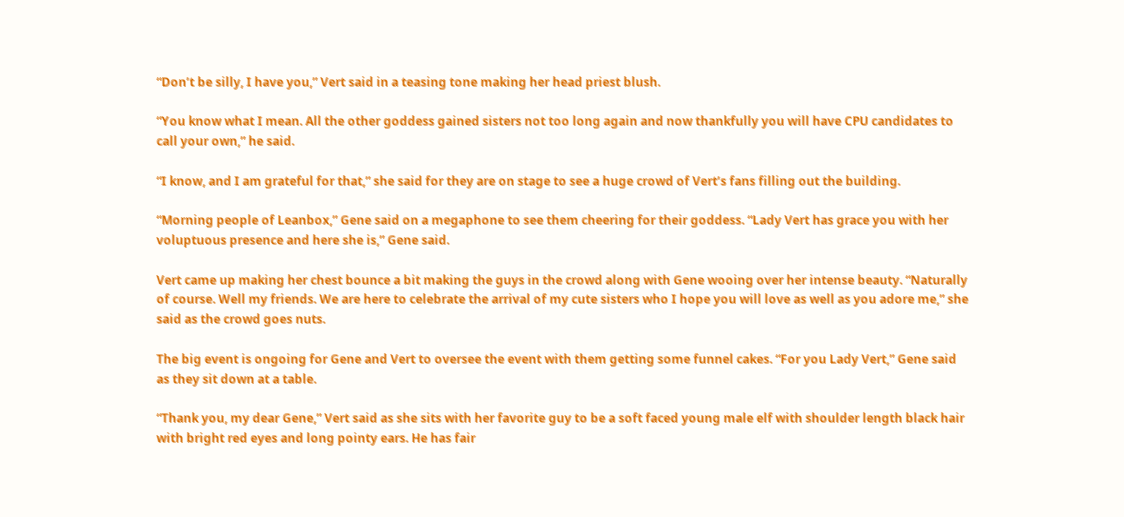“Don’t be silly, I have you,” Vert said in a teasing tone making her head priest blush.

“You know what I mean. All the other goddess gained sisters not too long again and now thankfully you will have CPU candidates to call your own,” he said.

“I know, and I am grateful for that,” she said for they are on stage to see a huge crowd of Vert’s fans filling out the building.

“Morning people of Leanbox,” Gene said on a megaphone to see them cheering for their goddess. “Lady Vert has grace you with her voluptuous presence and here she is,” Gene said.

Vert came up making her chest bounce a bit making the guys in the crowd along with Gene wooing over her intense beauty. “Naturally of course. Well my friends. We are here to celebrate the arrival of my cute sisters who I hope you will love as well as you adore me,” she said as the crowd goes nuts.

The big event is ongoing for Gene and Vert to oversee the event with them getting some funnel cakes. “For you Lady Vert,” Gene said as they sit down at a table.

“Thank you, my dear Gene,” Vert said as she sits with her favorite guy to be a soft faced young male elf with shoulder length black hair with bright red eyes and long pointy ears. He has fair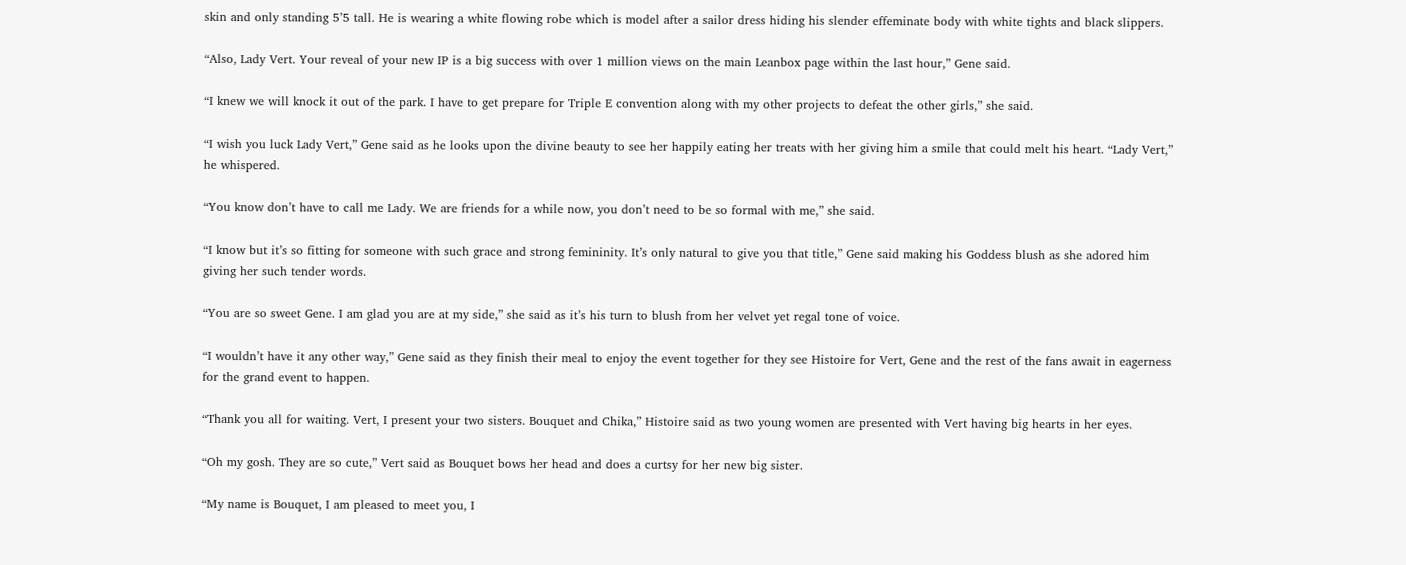skin and only standing 5’5 tall. He is wearing a white flowing robe which is model after a sailor dress hiding his slender effeminate body with white tights and black slippers.

“Also, Lady Vert. Your reveal of your new IP is a big success with over 1 million views on the main Leanbox page within the last hour,” Gene said.

“I knew we will knock it out of the park. I have to get prepare for Triple E convention along with my other projects to defeat the other girls,” she said.

“I wish you luck Lady Vert,” Gene said as he looks upon the divine beauty to see her happily eating her treats with her giving him a smile that could melt his heart. “Lady Vert,” he whispered.

“You know don’t have to call me Lady. We are friends for a while now, you don’t need to be so formal with me,” she said.

“I know but it’s so fitting for someone with such grace and strong femininity. It’s only natural to give you that title,” Gene said making his Goddess blush as she adored him giving her such tender words.

“You are so sweet Gene. I am glad you are at my side,” she said as it’s his turn to blush from her velvet yet regal tone of voice.

“I wouldn’t have it any other way,” Gene said as they finish their meal to enjoy the event together for they see Histoire for Vert, Gene and the rest of the fans await in eagerness for the grand event to happen.

“Thank you all for waiting. Vert, I present your two sisters. Bouquet and Chika,” Histoire said as two young women are presented with Vert having big hearts in her eyes.

“Oh my gosh. They are so cute,” Vert said as Bouquet bows her head and does a curtsy for her new big sister.

“My name is Bouquet, I am pleased to meet you, I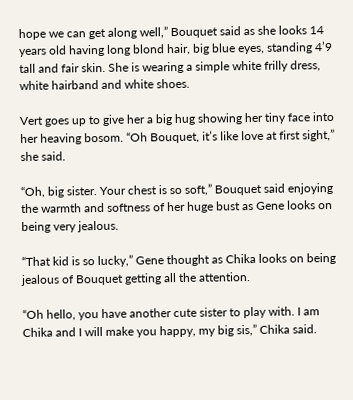hope we can get along well,” Bouquet said as she looks 14 years old having long blond hair, big blue eyes, standing 4’9 tall and fair skin. She is wearing a simple white frilly dress, white hairband and white shoes.

Vert goes up to give her a big hug showing her tiny face into her heaving bosom. “Oh Bouquet, it’s like love at first sight,” she said.

“Oh, big sister. Your chest is so soft,” Bouquet said enjoying the warmth and softness of her huge bust as Gene looks on being very jealous.

“That kid is so lucky,” Gene thought as Chika looks on being jealous of Bouquet getting all the attention.

“Oh hello, you have another cute sister to play with. I am Chika and I will make you happy, my big sis,” Chika said.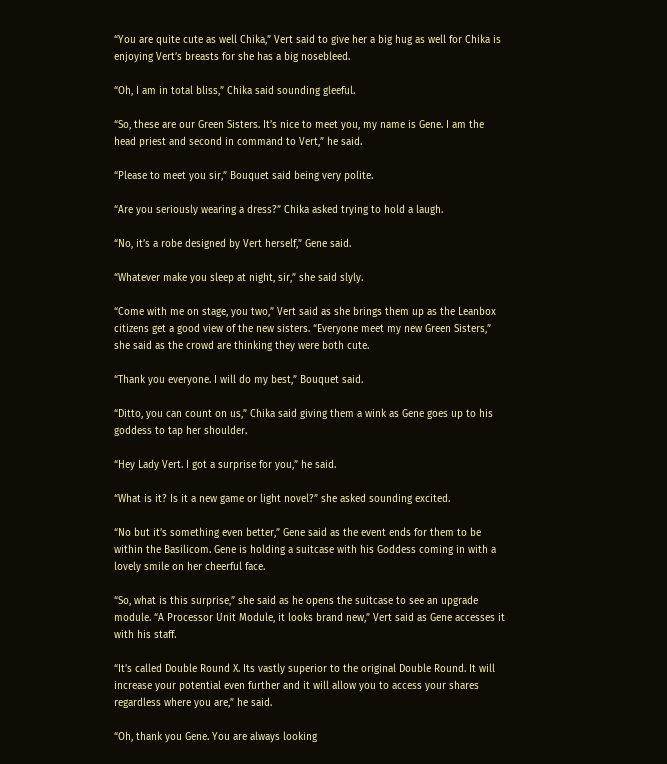“You are quite cute as well Chika,” Vert said to give her a big hug as well for Chika is enjoying Vert’s breasts for she has a big nosebleed.

“Oh, I am in total bliss,” Chika said sounding gleeful.

“So, these are our Green Sisters. It’s nice to meet you, my name is Gene. I am the head priest and second in command to Vert,” he said.

“Please to meet you sir,” Bouquet said being very polite.

“Are you seriously wearing a dress?” Chika asked trying to hold a laugh.

“No, it’s a robe designed by Vert herself,” Gene said.

“Whatever make you sleep at night, sir,” she said slyly.

“Come with me on stage, you two,” Vert said as she brings them up as the Leanbox citizens get a good view of the new sisters. “Everyone meet my new Green Sisters,” she said as the crowd are thinking they were both cute.

“Thank you everyone. I will do my best,” Bouquet said.

“Ditto, you can count on us,” Chika said giving them a wink as Gene goes up to his goddess to tap her shoulder.

“Hey Lady Vert. I got a surprise for you,” he said.

“What is it? Is it a new game or light novel?” she asked sounding excited.

“No but it’s something even better,” Gene said as the event ends for them to be within the Basilicom. Gene is holding a suitcase with his Goddess coming in with a lovely smile on her cheerful face.

“So, what is this surprise,” she said as he opens the suitcase to see an upgrade module. “A Processor Unit Module, it looks brand new,” Vert said as Gene accesses it with his staff.

“It’s called Double Round X. Its vastly superior to the original Double Round. It will increase your potential even further and it will allow you to access your shares regardless where you are,” he said.

“Oh, thank you Gene. You are always looking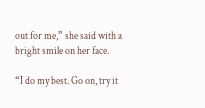out for me,” she said with a bright smile on her face.

“I do my best. Go on, try it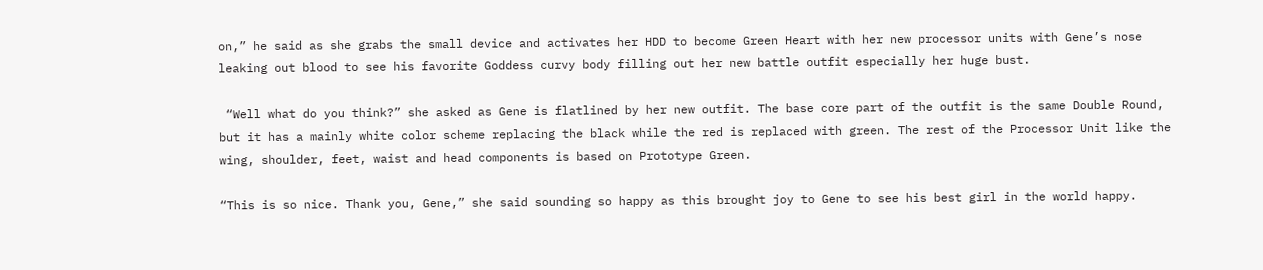on,” he said as she grabs the small device and activates her HDD to become Green Heart with her new processor units with Gene’s nose leaking out blood to see his favorite Goddess curvy body filling out her new battle outfit especially her huge bust.

 “Well what do you think?” she asked as Gene is flatlined by her new outfit. The base core part of the outfit is the same Double Round, but it has a mainly white color scheme replacing the black while the red is replaced with green. The rest of the Processor Unit like the wing, shoulder, feet, waist and head components is based on Prototype Green.

“This is so nice. Thank you, Gene,” she said sounding so happy as this brought joy to Gene to see his best girl in the world happy.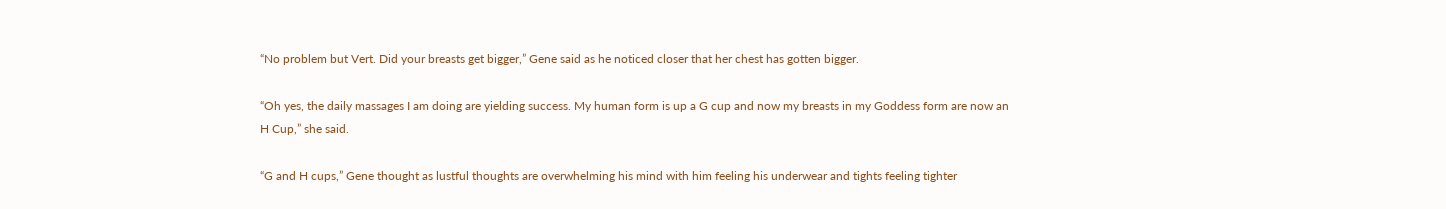“No problem but Vert. Did your breasts get bigger,” Gene said as he noticed closer that her chest has gotten bigger.

“Oh yes, the daily massages I am doing are yielding success. My human form is up a G cup and now my breasts in my Goddess form are now an H Cup,” she said.

“G and H cups,” Gene thought as lustful thoughts are overwhelming his mind with him feeling his underwear and tights feeling tighter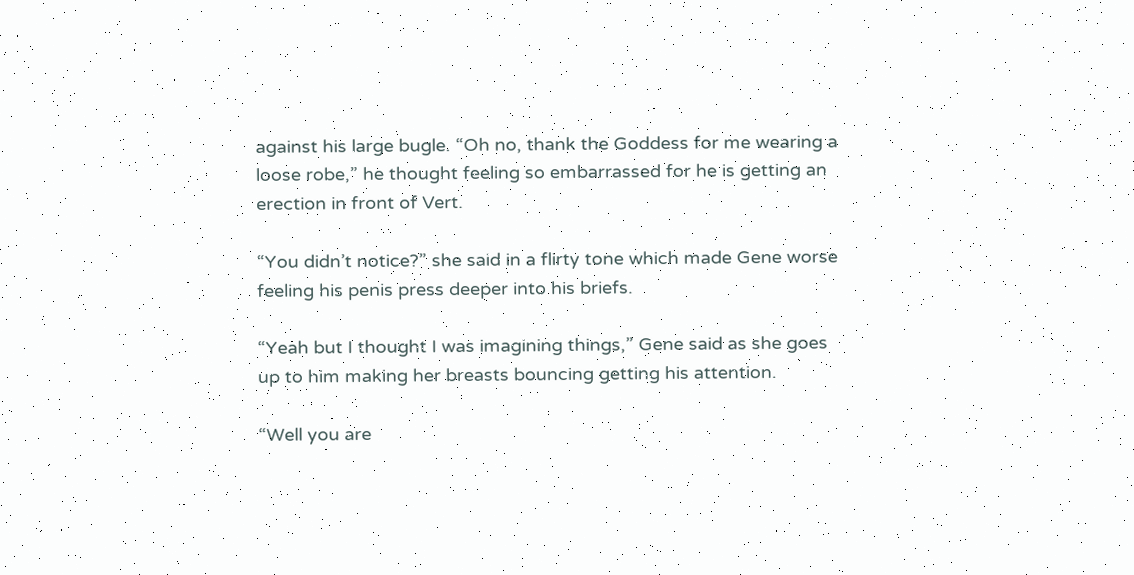against his large bugle. “Oh no, thank the Goddess for me wearing a loose robe,” he thought feeling so embarrassed for he is getting an erection in front of Vert.

“You didn’t notice?” she said in a flirty tone which made Gene worse feeling his penis press deeper into his briefs.

“Yeah but I thought I was imagining things,” Gene said as she goes up to him making her breasts bouncing getting his attention.

“Well you are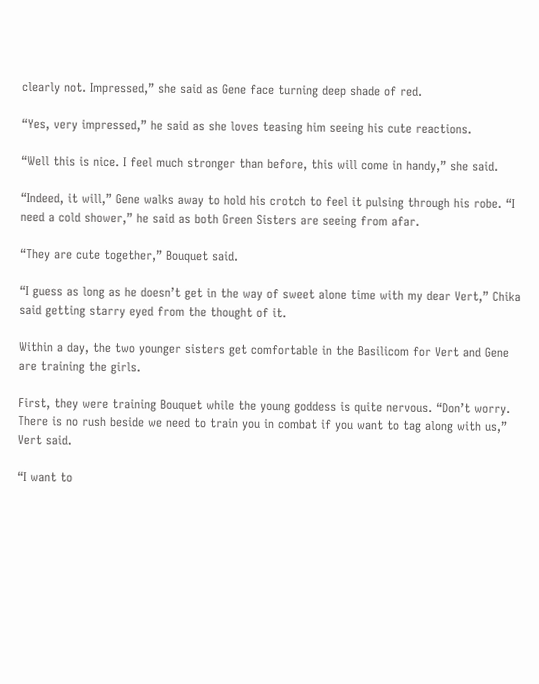clearly not. Impressed,” she said as Gene face turning deep shade of red.

“Yes, very impressed,” he said as she loves teasing him seeing his cute reactions.

“Well this is nice. I feel much stronger than before, this will come in handy,” she said.

“Indeed, it will,” Gene walks away to hold his crotch to feel it pulsing through his robe. “I need a cold shower,” he said as both Green Sisters are seeing from afar.

“They are cute together,” Bouquet said.

“I guess as long as he doesn’t get in the way of sweet alone time with my dear Vert,” Chika said getting starry eyed from the thought of it.

Within a day, the two younger sisters get comfortable in the Basilicom for Vert and Gene are training the girls.

First, they were training Bouquet while the young goddess is quite nervous. “Don’t worry. There is no rush beside we need to train you in combat if you want to tag along with us,” Vert said.

“I want to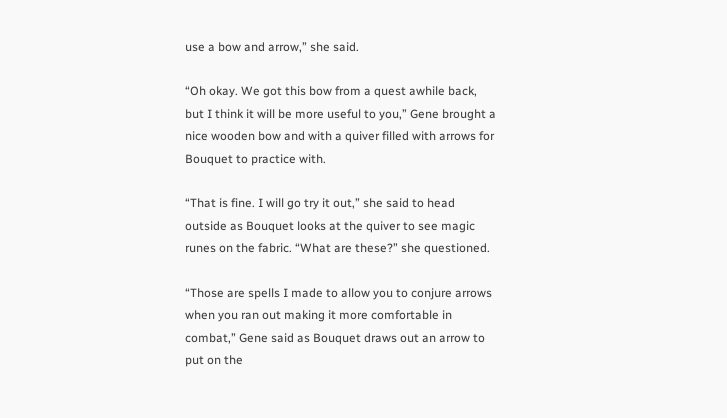use a bow and arrow,” she said.

“Oh okay. We got this bow from a quest awhile back, but I think it will be more useful to you,” Gene brought a nice wooden bow and with a quiver filled with arrows for Bouquet to practice with.

“That is fine. I will go try it out,” she said to head outside as Bouquet looks at the quiver to see magic runes on the fabric. “What are these?” she questioned.

“Those are spells I made to allow you to conjure arrows when you ran out making it more comfortable in combat,” Gene said as Bouquet draws out an arrow to put on the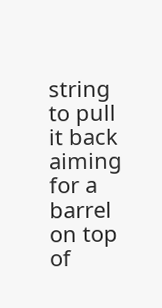string to pull it back aiming for a barrel on top of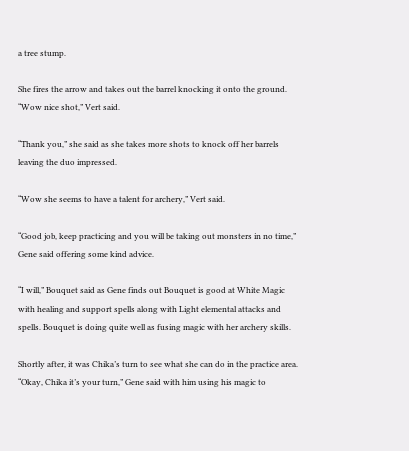a tree stump.

She fires the arrow and takes out the barrel knocking it onto the ground. “Wow nice shot,” Vert said.

“Thank you,” she said as she takes more shots to knock off her barrels leaving the duo impressed.

“Wow she seems to have a talent for archery,” Vert said.

“Good job, keep practicing and you will be taking out monsters in no time,” Gene said offering some kind advice.

“I will,” Bouquet said as Gene finds out Bouquet is good at White Magic with healing and support spells along with Light elemental attacks and spells. Bouquet is doing quite well as fusing magic with her archery skills.

Shortly after, it was Chika’s turn to see what she can do in the practice area. “Okay, Chika it’s your turn,” Gene said with him using his magic to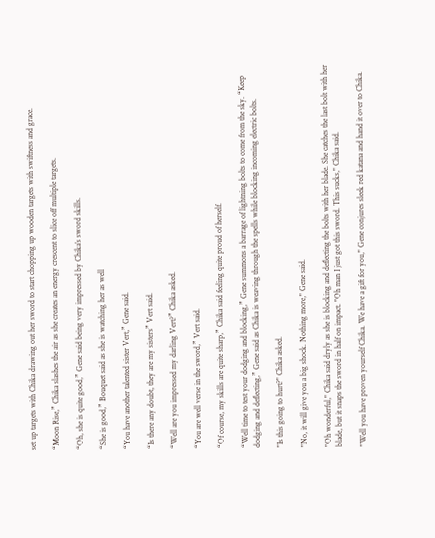set up targets with Chika drawing out her sword to start chopping up wooden targets with swiftness and grace.

“Moon Rise,” Chika slashes the air as she creates an energy crescent to slice off multiple targets.

“Oh, she is quite good,” Gene said being very impressed by Chika’s sword skills.

“She is good,” Bouquet said as she is watching her as well

“You have another talented sister Vert,” Gene said.

“Is there any doubt, they are my sisters” Vert said.

“Well are you impressed my darling Vert?” Chika asked.

“You are well verse in the sword,” Vert said.

“Of course, my skills are quite sharp,” Chika said feeling quite proud of herself.

“Well time to test your dodging and blocking,” Gene summons a barrage of lightning bolts to come from the sky. “Keep dodging and deflecting,” Gene said as Chika is weaving through the spells while blocking incoming electric bolts.

"Is this going to hurt?" Chika asked.

"No, it will give you a big shock. Nothing more," Gene said.

"Oh wonderful," Chika said dryly as she is blocking and deflecting the bolts with her blade. She catches the last bolt with her blade, but it snaps the sword in half on impact. "Oh man I just got this sword. This sucks," Chika said.

"Well you have proven yourself Chika. We have a gift for you," Gene conjures sleek red katana and hand it over to Chika.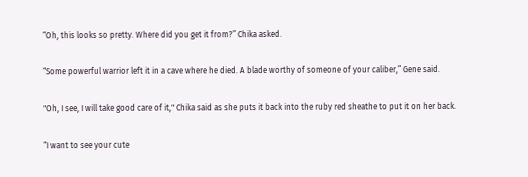“Oh, this looks so pretty. Where did you get it from?” Chika asked.

“Some powerful warrior left it in a cave where he died. A blade worthy of someone of your caliber,” Gene said.

"Oh, I see, I will take good care of it," Chika said as she puts it back into the ruby red sheathe to put it on her back.

“I want to see your cute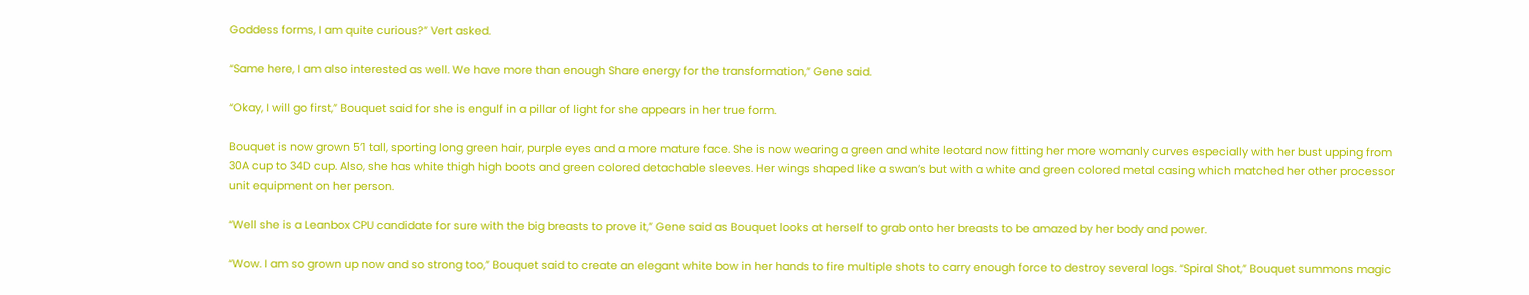Goddess forms, I am quite curious?” Vert asked.

“Same here, I am also interested as well. We have more than enough Share energy for the transformation,” Gene said.

“Okay, I will go first,” Bouquet said for she is engulf in a pillar of light for she appears in her true form.

Bouquet is now grown 5’1 tall, sporting long green hair, purple eyes and a more mature face. She is now wearing a green and white leotard now fitting her more womanly curves especially with her bust upping from 30A cup to 34D cup. Also, she has white thigh high boots and green colored detachable sleeves. Her wings shaped like a swan’s but with a white and green colored metal casing which matched her other processor unit equipment on her person.

“Well she is a Leanbox CPU candidate for sure with the big breasts to prove it,” Gene said as Bouquet looks at herself to grab onto her breasts to be amazed by her body and power.

“Wow. I am so grown up now and so strong too,” Bouquet said to create an elegant white bow in her hands to fire multiple shots to carry enough force to destroy several logs. “Spiral Shot,” Bouquet summons magic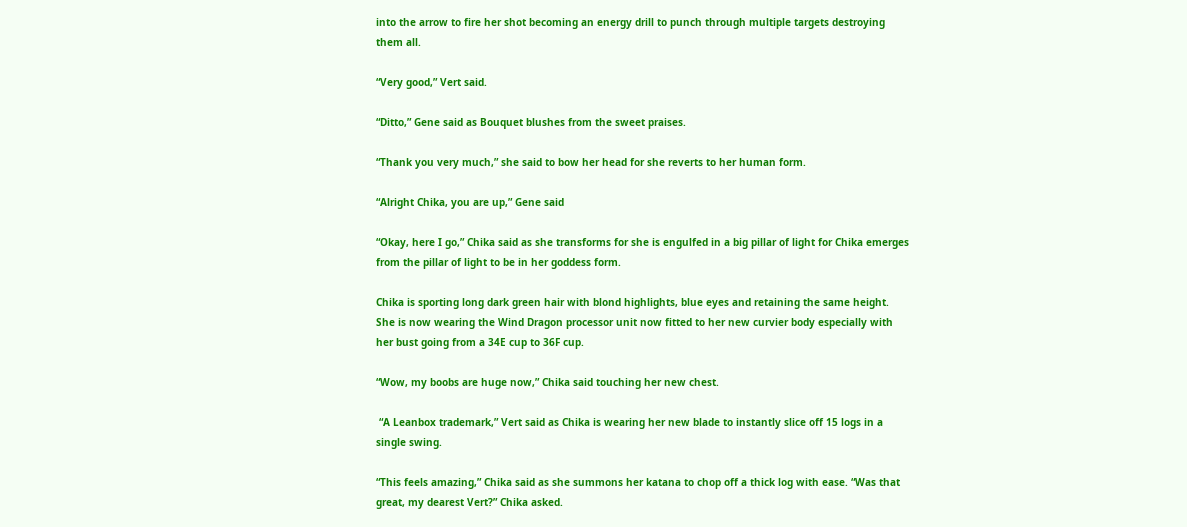into the arrow to fire her shot becoming an energy drill to punch through multiple targets destroying them all.

“Very good,” Vert said.

“Ditto,” Gene said as Bouquet blushes from the sweet praises.

“Thank you very much,” she said to bow her head for she reverts to her human form.

“Alright Chika, you are up,” Gene said

“Okay, here I go,” Chika said as she transforms for she is engulfed in a big pillar of light for Chika emerges from the pillar of light to be in her goddess form.

Chika is sporting long dark green hair with blond highlights, blue eyes and retaining the same height. She is now wearing the Wind Dragon processor unit now fitted to her new curvier body especially with her bust going from a 34E cup to 36F cup.

“Wow, my boobs are huge now,” Chika said touching her new chest.

 “A Leanbox trademark,” Vert said as Chika is wearing her new blade to instantly slice off 15 logs in a single swing.

“This feels amazing,” Chika said as she summons her katana to chop off a thick log with ease. “Was that great, my dearest Vert?” Chika asked.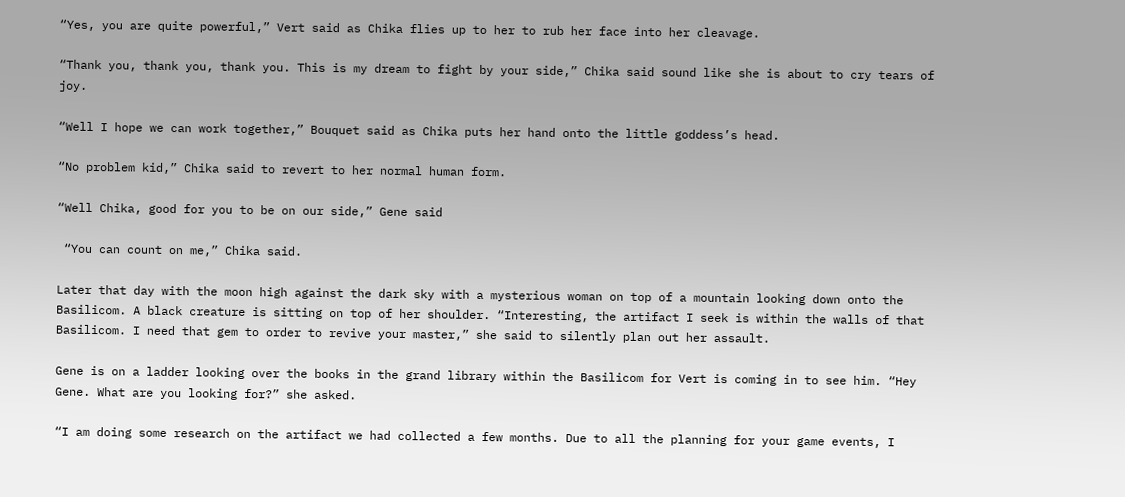“Yes, you are quite powerful,” Vert said as Chika flies up to her to rub her face into her cleavage.

“Thank you, thank you, thank you. This is my dream to fight by your side,” Chika said sound like she is about to cry tears of joy.

“Well I hope we can work together,” Bouquet said as Chika puts her hand onto the little goddess’s head.

“No problem kid,” Chika said to revert to her normal human form.

“Well Chika, good for you to be on our side,” Gene said

 “You can count on me,” Chika said.

Later that day with the moon high against the dark sky with a mysterious woman on top of a mountain looking down onto the Basilicom. A black creature is sitting on top of her shoulder. “Interesting, the artifact I seek is within the walls of that Basilicom. I need that gem to order to revive your master,” she said to silently plan out her assault.

Gene is on a ladder looking over the books in the grand library within the Basilicom for Vert is coming in to see him. “Hey Gene. What are you looking for?” she asked.

“I am doing some research on the artifact we had collected a few months. Due to all the planning for your game events, I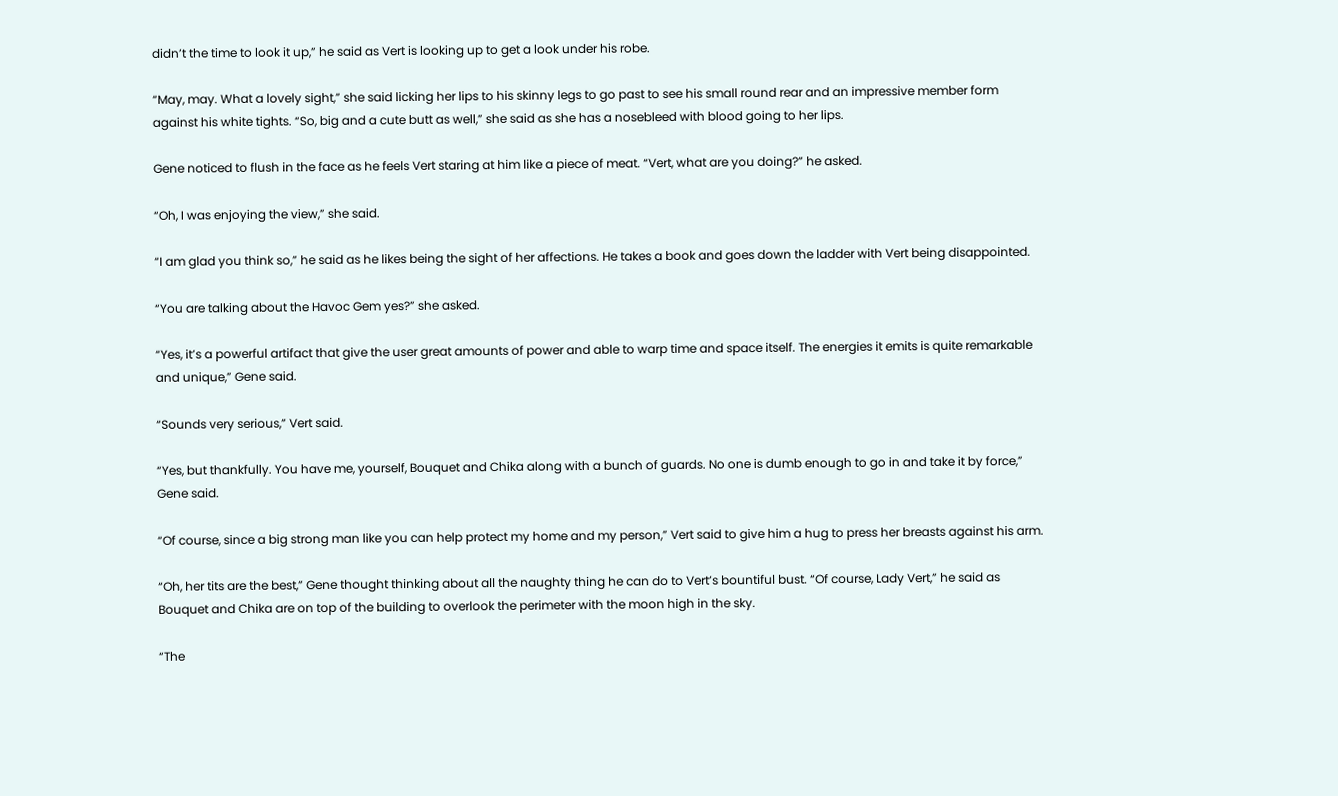didn’t the time to look it up,” he said as Vert is looking up to get a look under his robe.

“May, may. What a lovely sight,” she said licking her lips to his skinny legs to go past to see his small round rear and an impressive member form against his white tights. “So, big and a cute butt as well,” she said as she has a nosebleed with blood going to her lips.

Gene noticed to flush in the face as he feels Vert staring at him like a piece of meat. “Vert, what are you doing?” he asked.

“Oh, I was enjoying the view,” she said.

“I am glad you think so,” he said as he likes being the sight of her affections. He takes a book and goes down the ladder with Vert being disappointed.

“You are talking about the Havoc Gem yes?” she asked.

“Yes, it’s a powerful artifact that give the user great amounts of power and able to warp time and space itself. The energies it emits is quite remarkable and unique,” Gene said.

“Sounds very serious,” Vert said.

“Yes, but thankfully. You have me, yourself, Bouquet and Chika along with a bunch of guards. No one is dumb enough to go in and take it by force,” Gene said.

“Of course, since a big strong man like you can help protect my home and my person,” Vert said to give him a hug to press her breasts against his arm.

“Oh, her tits are the best,” Gene thought thinking about all the naughty thing he can do to Vert’s bountiful bust. “Of course, Lady Vert,” he said as Bouquet and Chika are on top of the building to overlook the perimeter with the moon high in the sky.

“The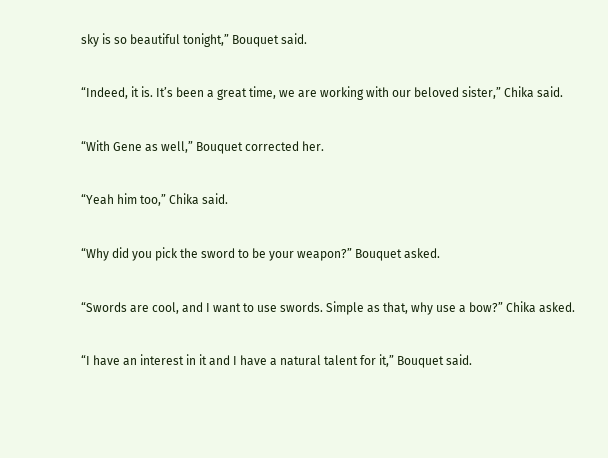sky is so beautiful tonight,” Bouquet said.

“Indeed, it is. It’s been a great time, we are working with our beloved sister,” Chika said.

“With Gene as well,” Bouquet corrected her.

“Yeah him too,” Chika said.

“Why did you pick the sword to be your weapon?” Bouquet asked.

“Swords are cool, and I want to use swords. Simple as that, why use a bow?” Chika asked.

“I have an interest in it and I have a natural talent for it,” Bouquet said.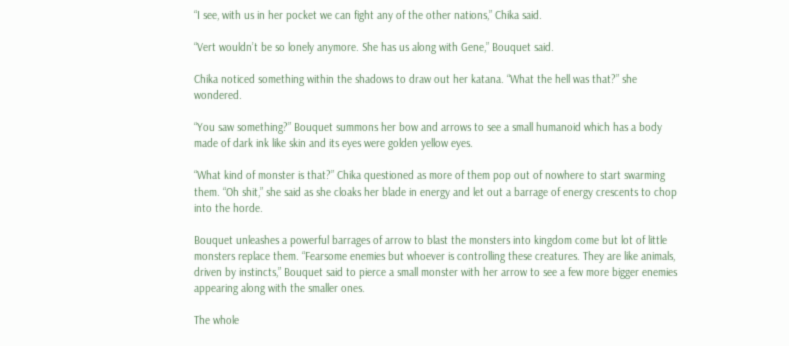“I see, with us in her pocket we can fight any of the other nations,” Chika said.

“Vert wouldn’t be so lonely anymore. She has us along with Gene,” Bouquet said.

Chika noticed something within the shadows to draw out her katana. “What the hell was that?” she wondered.

“You saw something?” Bouquet summons her bow and arrows to see a small humanoid which has a body made of dark ink like skin and its eyes were golden yellow eyes.

“What kind of monster is that?” Chika questioned as more of them pop out of nowhere to start swarming them. “Oh shit,” she said as she cloaks her blade in energy and let out a barrage of energy crescents to chop into the horde.

Bouquet unleashes a powerful barrages of arrow to blast the monsters into kingdom come but lot of little monsters replace them. “Fearsome enemies but whoever is controlling these creatures. They are like animals, driven by instincts,” Bouquet said to pierce a small monster with her arrow to see a few more bigger enemies appearing along with the smaller ones.

The whole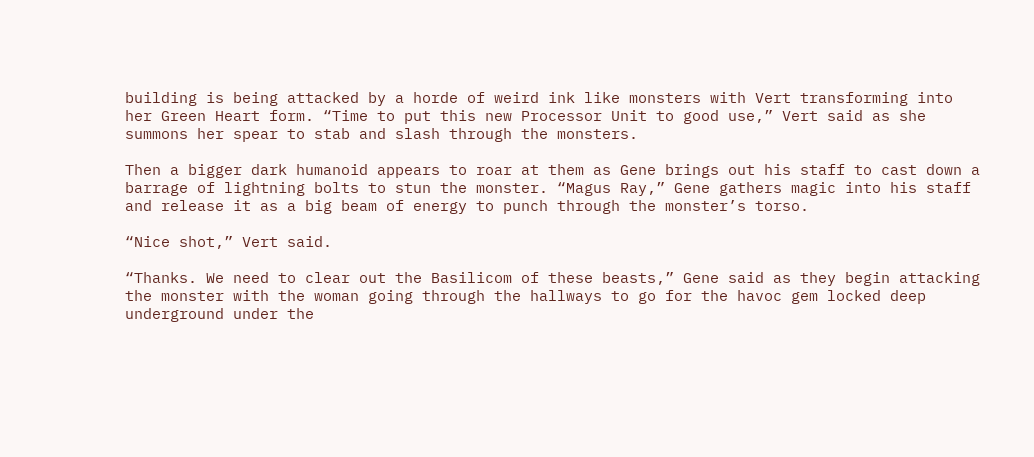building is being attacked by a horde of weird ink like monsters with Vert transforming into her Green Heart form. “Time to put this new Processor Unit to good use,” Vert said as she summons her spear to stab and slash through the monsters.

Then a bigger dark humanoid appears to roar at them as Gene brings out his staff to cast down a barrage of lightning bolts to stun the monster. “Magus Ray,” Gene gathers magic into his staff and release it as a big beam of energy to punch through the monster’s torso.

“Nice shot,” Vert said.

“Thanks. We need to clear out the Basilicom of these beasts,” Gene said as they begin attacking the monster with the woman going through the hallways to go for the havoc gem locked deep underground under the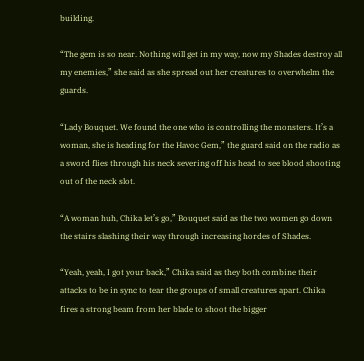building.

“The gem is so near. Nothing will get in my way, now my Shades destroy all my enemies,” she said as she spread out her creatures to overwhelm the guards.

“Lady Bouquet. We found the one who is controlling the monsters. It’s a woman, she is heading for the Havoc Gem,” the guard said on the radio as a sword flies through his neck severing off his head to see blood shooting out of the neck slot.

“A woman huh, Chika let’s go,” Bouquet said as the two women go down the stairs slashing their way through increasing hordes of Shades.

“Yeah, yeah, I got your back,” Chika said as they both combine their attacks to be in sync to tear the groups of small creatures apart. Chika fires a strong beam from her blade to shoot the bigger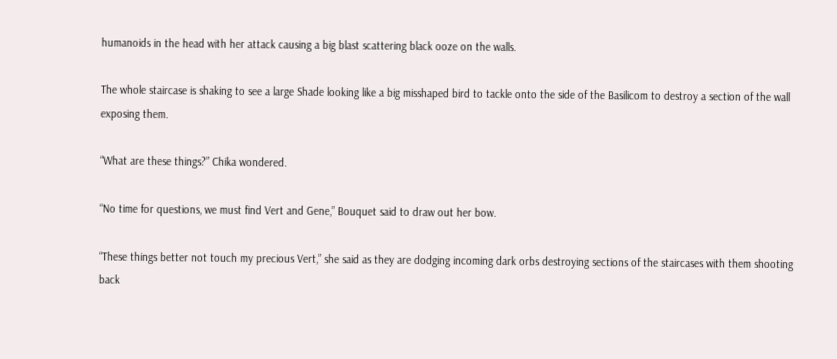humanoids in the head with her attack causing a big blast scattering black ooze on the walls.

The whole staircase is shaking to see a large Shade looking like a big misshaped bird to tackle onto the side of the Basilicom to destroy a section of the wall exposing them.

“What are these things?” Chika wondered.

“No time for questions, we must find Vert and Gene,” Bouquet said to draw out her bow.

“These things better not touch my precious Vert,” she said as they are dodging incoming dark orbs destroying sections of the staircases with them shooting back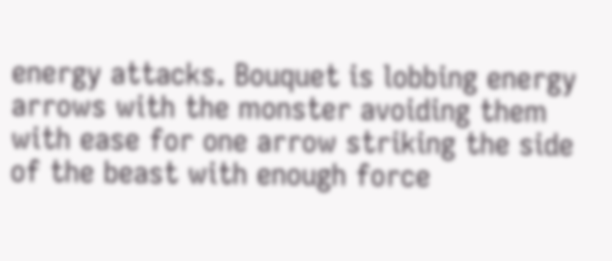energy attacks. Bouquet is lobbing energy arrows with the monster avoiding them with ease for one arrow striking the side of the beast with enough force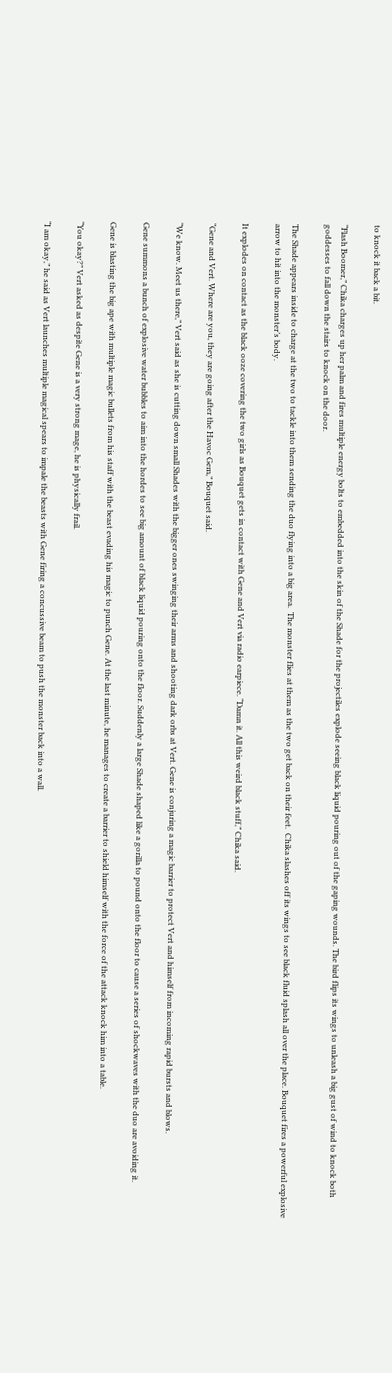to knock it back a bit.

“Flash Boomer,” Chika charges up her palm and fires multiple energy bolts to embedded into the skin of the Shade for the projectiles explode seeing black liquid pouring out of the gaping wounds. The bird flips its wings to unleash a big gust of wind to knock both goddesses to fall down the stairs to knock on the door.

The Shade appears inside to charge at the two to tackle into them sending the duo flying into a big area.  The monster flies at them as the two get back on their feet.  Chika slashes off its wings to see black fluid splash all over the place. Bouquet fires a powerful explosive arrow to hit into the monster’s body.

It explodes on contact as the black ooze covering the two girls as Bouquet gets in contact with Gene and Vert via radio earpiece. “Damn it. All this weird black stuff,” Chika said.

“Gene and Vert. Where are you, they are going after the Havoc Gem,” Bouquet said.

“We know. Meet us there,” Vert said as she is cutting down small Shades with the bigger ones swinging their arms and shooting dark orbs at Vert. Gene is conjuring a magic barrier to protect Vert and himself from incoming rapid bursts and blows.

Gene summons a bunch of explosive water bubbles to aim into the hordes to see big amount of black liquid pouring onto the floor. Suddenly a large Shade shaped like a gorilla to pound onto the floor to cause a series of shockwaves with the duo are avoiding it.

Gene is blasting the big ape with multiple magic bullets from his staff with the beast evading his magic to punch Gene. At the last minute, he manages to create a barrier to shield himself with the force of the attack knock him into a table.

“You okay?” Vert asked as despite Gene is a very strong mage, he is physically frail.

“I am okay,” he said as Vert launches multiple magical spears to impale the beasts with Gene firing a concussive beam to push the monster back into a wall.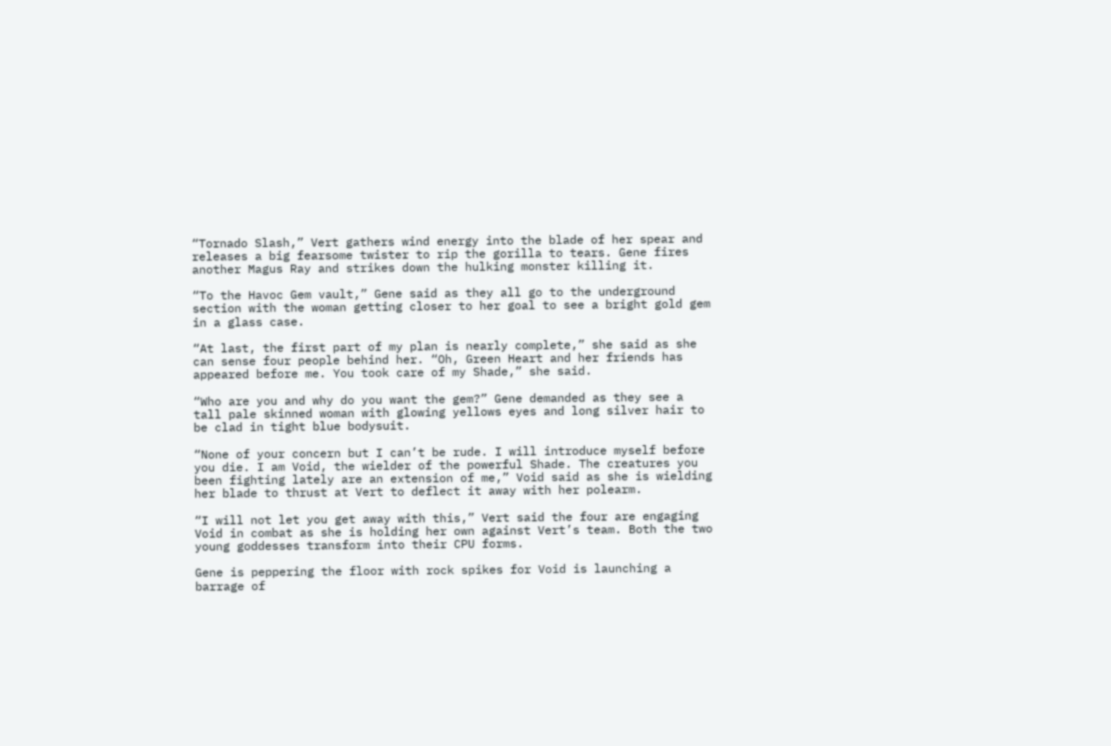“Tornado Slash,” Vert gathers wind energy into the blade of her spear and releases a big fearsome twister to rip the gorilla to tears. Gene fires another Magus Ray and strikes down the hulking monster killing it.

“To the Havoc Gem vault,” Gene said as they all go to the underground section with the woman getting closer to her goal to see a bright gold gem in a glass case.

“At last, the first part of my plan is nearly complete,” she said as she can sense four people behind her. “Oh, Green Heart and her friends has appeared before me. You took care of my Shade,” she said.

“Who are you and why do you want the gem?” Gene demanded as they see a tall pale skinned woman with glowing yellows eyes and long silver hair to be clad in tight blue bodysuit.

“None of your concern but I can’t be rude. I will introduce myself before you die. I am Void, the wielder of the powerful Shade. The creatures you been fighting lately are an extension of me,” Void said as she is wielding her blade to thrust at Vert to deflect it away with her polearm.

“I will not let you get away with this,” Vert said the four are engaging Void in combat as she is holding her own against Vert’s team. Both the two young goddesses transform into their CPU forms.

Gene is peppering the floor with rock spikes for Void is launching a barrage of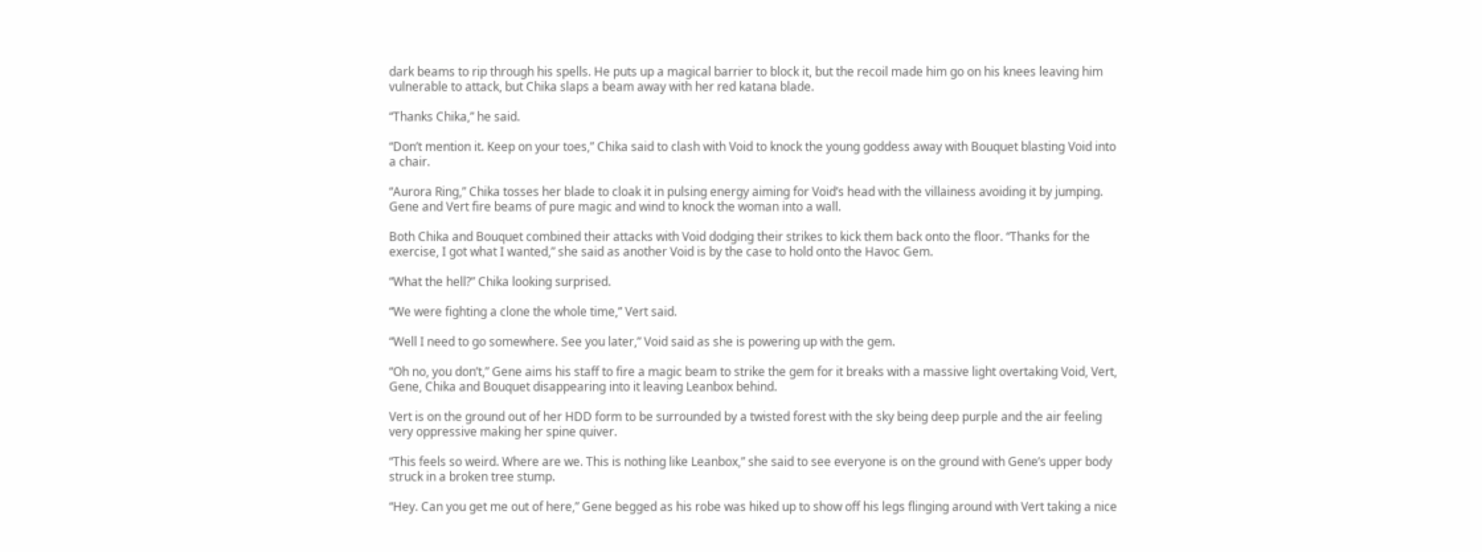dark beams to rip through his spells. He puts up a magical barrier to block it, but the recoil made him go on his knees leaving him vulnerable to attack, but Chika slaps a beam away with her red katana blade.

“Thanks Chika,” he said.

“Don’t mention it. Keep on your toes,” Chika said to clash with Void to knock the young goddess away with Bouquet blasting Void into a chair.

“Aurora Ring,” Chika tosses her blade to cloak it in pulsing energy aiming for Void’s head with the villainess avoiding it by jumping. Gene and Vert fire beams of pure magic and wind to knock the woman into a wall.

Both Chika and Bouquet combined their attacks with Void dodging their strikes to kick them back onto the floor. “Thanks for the exercise, I got what I wanted,” she said as another Void is by the case to hold onto the Havoc Gem.

“What the hell?” Chika looking surprised.

“We were fighting a clone the whole time,” Vert said.

“Well I need to go somewhere. See you later,” Void said as she is powering up with the gem.

“Oh no, you don’t,” Gene aims his staff to fire a magic beam to strike the gem for it breaks with a massive light overtaking Void, Vert, Gene, Chika and Bouquet disappearing into it leaving Leanbox behind.

Vert is on the ground out of her HDD form to be surrounded by a twisted forest with the sky being deep purple and the air feeling very oppressive making her spine quiver.

“This feels so weird. Where are we. This is nothing like Leanbox,” she said to see everyone is on the ground with Gene’s upper body struck in a broken tree stump.

“Hey. Can you get me out of here,” Gene begged as his robe was hiked up to show off his legs flinging around with Vert taking a nice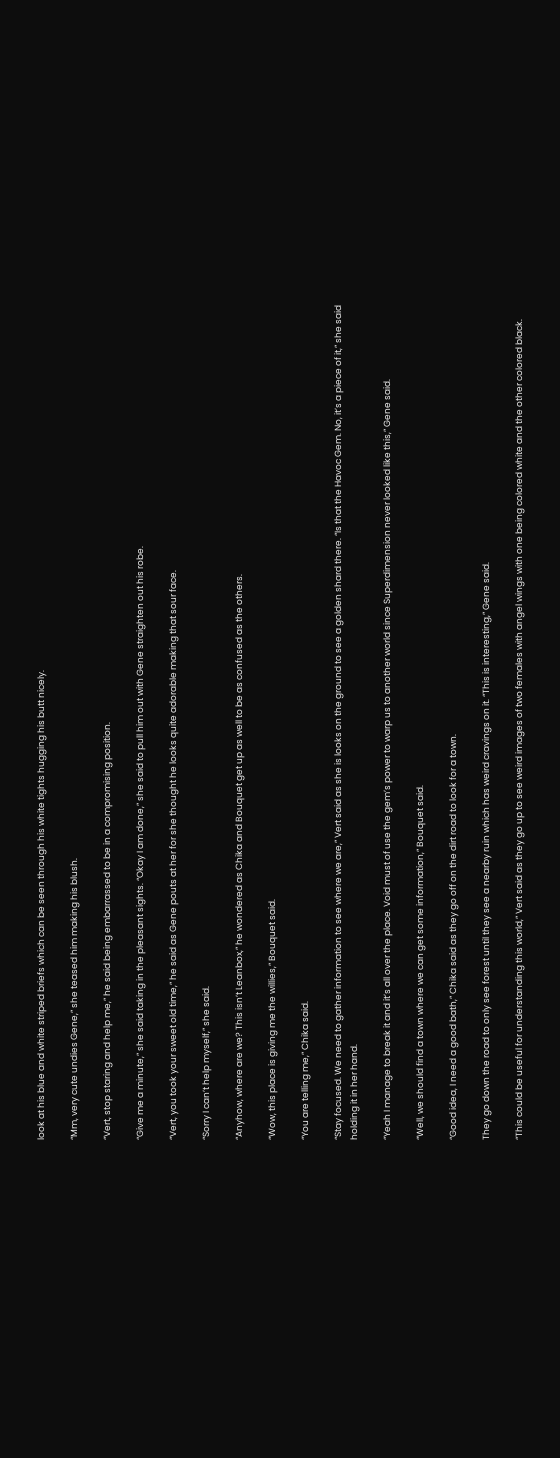look at his blue and white striped briefs which can be seen through his white tights hugging his butt nicely.

“Mm, very cute undies Gene,” she teased him making his blush.

“Vert, stop staring and help me,” he said being embarrassed to be in a compromising position.

“Give me a minute,” she said taking in the pleasant sights. “Okay I am done,” she said to pull him out with Gene straighten out his robe.

“Vert, you took your sweet old time,” he said as Gene pouts at her for she thought he looks quite adorable making that sour face.

“Sorry I can’t help myself,” she said.

“Anyhow, where are we? This isn’t Leanbox,” he wondered as Chika and Bouquet get up as well to be as confused as the others.

“Wow, this place is giving me the willies,” Bouquet said.

“You are telling me,” Chika said.

“Stay focused. We need to gather information to see where we are,” Vert said as she is looks on the ground to see a golden shard there. “Is that the Havoc Gem. No, it’s a piece of it,” she said holding it in her hand.

“Yeah I manage to break it and it’s all over the place. Void must of use the gem’s power to warp us to another world since Superdimension never looked like this,” Gene said.

“Well, we should find a town where we can get some information,” Bouquet said.

“Good idea, I need a good bath,” Chika said as they go off on the dirt road to look for a town.

They go down the road to only see forest until they see a nearby ruin which has weird cravings on it. “This is interesting,” Gene said.

“This could be useful for understanding this world,” Vert said as they go up to see weird images of two females with angel wings with one being colored white and the other colored black.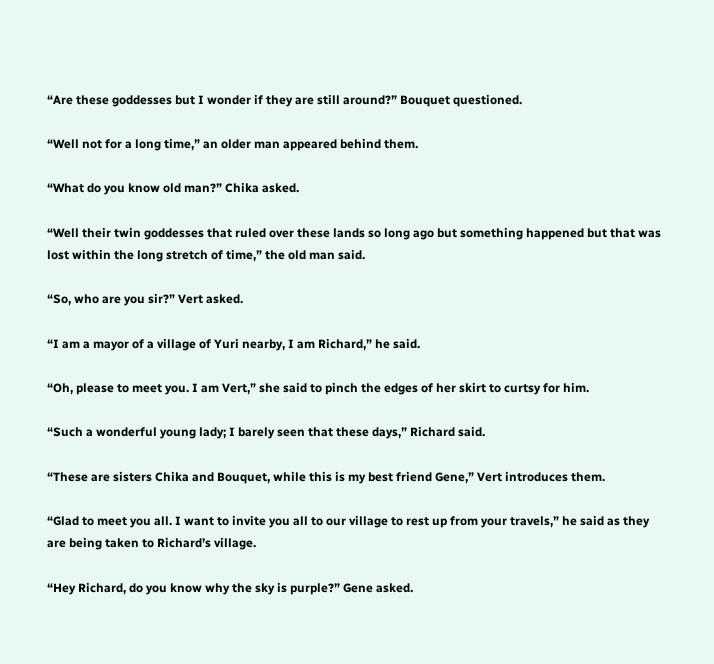“Are these goddesses but I wonder if they are still around?” Bouquet questioned.

“Well not for a long time,” an older man appeared behind them.

“What do you know old man?” Chika asked.

“Well their twin goddesses that ruled over these lands so long ago but something happened but that was lost within the long stretch of time,” the old man said.

“So, who are you sir?” Vert asked.

“I am a mayor of a village of Yuri nearby, I am Richard,” he said.

“Oh, please to meet you. I am Vert,” she said to pinch the edges of her skirt to curtsy for him.

“Such a wonderful young lady; I barely seen that these days,” Richard said.

“These are sisters Chika and Bouquet, while this is my best friend Gene,” Vert introduces them.

“Glad to meet you all. I want to invite you all to our village to rest up from your travels,” he said as they are being taken to Richard’s village.

“Hey Richard, do you know why the sky is purple?” Gene asked.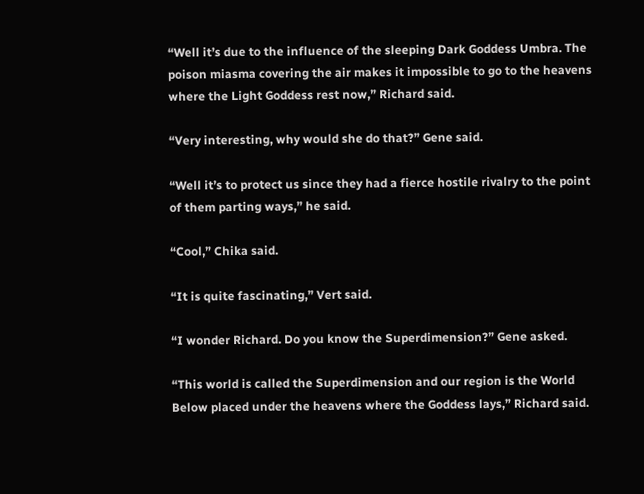“Well it’s due to the influence of the sleeping Dark Goddess Umbra. The poison miasma covering the air makes it impossible to go to the heavens where the Light Goddess rest now,” Richard said.

“Very interesting, why would she do that?” Gene said.

“Well it’s to protect us since they had a fierce hostile rivalry to the point of them parting ways,” he said.

“Cool,” Chika said.

“It is quite fascinating,” Vert said.

“I wonder Richard. Do you know the Superdimension?” Gene asked.

“This world is called the Superdimension and our region is the World Below placed under the heavens where the Goddess lays,” Richard said.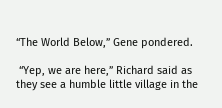“The World Below,” Gene pondered.

 “Yep, we are here,” Richard said as they see a humble little village in the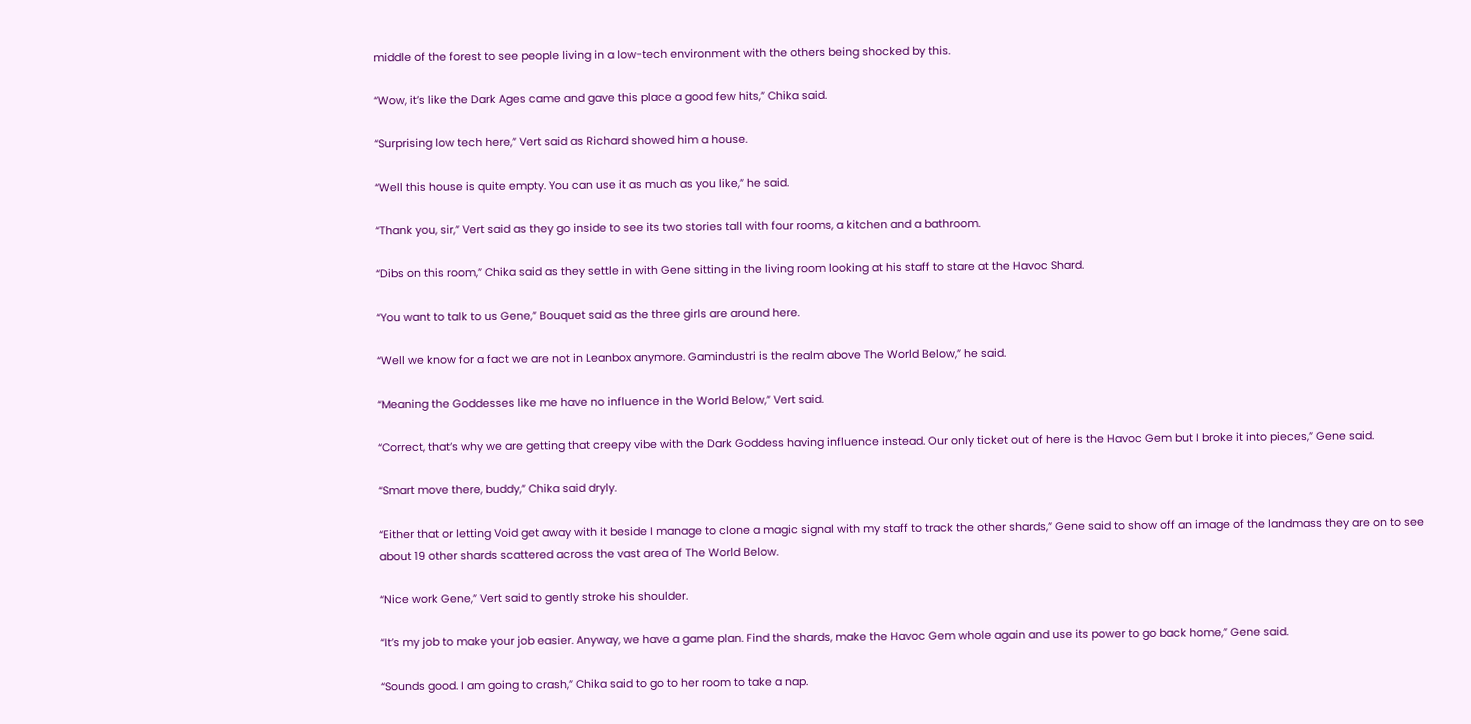middle of the forest to see people living in a low-tech environment with the others being shocked by this.

“Wow, it’s like the Dark Ages came and gave this place a good few hits,” Chika said.

“Surprising low tech here,” Vert said as Richard showed him a house.

“Well this house is quite empty. You can use it as much as you like,” he said.

“Thank you, sir,” Vert said as they go inside to see its two stories tall with four rooms, a kitchen and a bathroom.

“Dibs on this room,” Chika said as they settle in with Gene sitting in the living room looking at his staff to stare at the Havoc Shard.

“You want to talk to us Gene,” Bouquet said as the three girls are around here.

“Well we know for a fact we are not in Leanbox anymore. Gamindustri is the realm above The World Below,” he said.

“Meaning the Goddesses like me have no influence in the World Below,” Vert said.

“Correct, that’s why we are getting that creepy vibe with the Dark Goddess having influence instead. Our only ticket out of here is the Havoc Gem but I broke it into pieces,” Gene said.

“Smart move there, buddy,” Chika said dryly.

“Either that or letting Void get away with it beside I manage to clone a magic signal with my staff to track the other shards,” Gene said to show off an image of the landmass they are on to see about 19 other shards scattered across the vast area of The World Below.

“Nice work Gene,” Vert said to gently stroke his shoulder.

“It’s my job to make your job easier. Anyway, we have a game plan. Find the shards, make the Havoc Gem whole again and use its power to go back home,” Gene said.

“Sounds good. I am going to crash,” Chika said to go to her room to take a nap.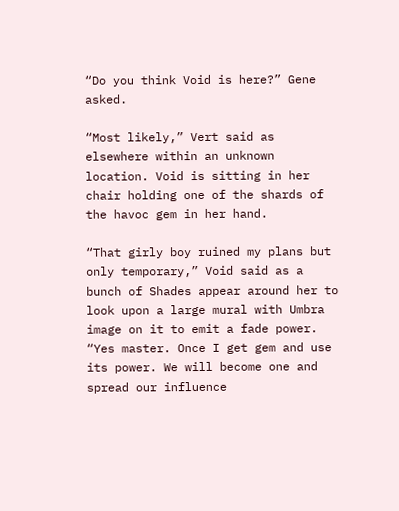“Do you think Void is here?” Gene asked.

“Most likely,” Vert said as elsewhere within an unknown location. Void is sitting in her chair holding one of the shards of the havoc gem in her hand.

“That girly boy ruined my plans but only temporary,” Void said as a bunch of Shades appear around her to look upon a large mural with Umbra image on it to emit a fade power. “Yes master. Once I get gem and use its power. We will become one and spread our influence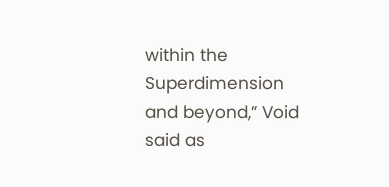within the Superdimension and beyond,” Void said as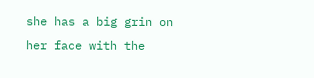she has a big grin on her face with the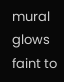mural glows faint to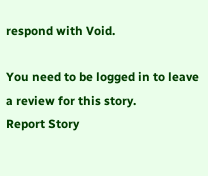respond with Void.

You need to be logged in to leave a review for this story.
Report Story